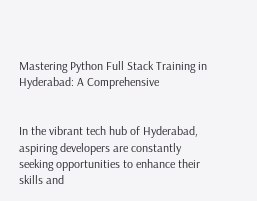Mastering Python Full Stack Training in Hyderabad: A Comprehensive


In the vibrant tech hub of Hyderabad, aspiring developers are constantly seeking opportunities to enhance their skills and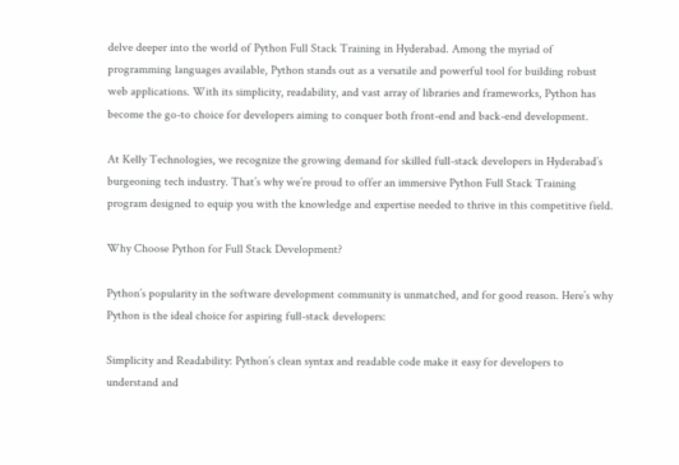delve deeper into the world of Python Full Stack Training in Hyderabad. Among the myriad of programming languages available, Python stands out as a versatile and powerful tool for building robust web applications. With its simplicity, readability, and vast array of libraries and frameworks, Python has become the go-to choice for developers aiming to conquer both front-end and back-end development.

At Kelly Technologies, we recognize the growing demand for skilled full-stack developers in Hyderabad’s burgeoning tech industry. That’s why we’re proud to offer an immersive Python Full Stack Training program designed to equip you with the knowledge and expertise needed to thrive in this competitive field.

Why Choose Python for Full Stack Development?

Python’s popularity in the software development community is unmatched, and for good reason. Here’s why Python is the ideal choice for aspiring full-stack developers:

Simplicity and Readability: Python’s clean syntax and readable code make it easy for developers to understand and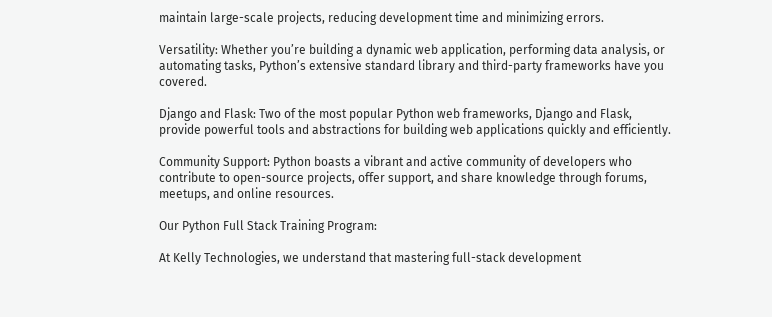maintain large-scale projects, reducing development time and minimizing errors.

Versatility: Whether you’re building a dynamic web application, performing data analysis, or automating tasks, Python’s extensive standard library and third-party frameworks have you covered.

Django and Flask: Two of the most popular Python web frameworks, Django and Flask, provide powerful tools and abstractions for building web applications quickly and efficiently.

Community Support: Python boasts a vibrant and active community of developers who contribute to open-source projects, offer support, and share knowledge through forums, meetups, and online resources.

Our Python Full Stack Training Program:

At Kelly Technologies, we understand that mastering full-stack development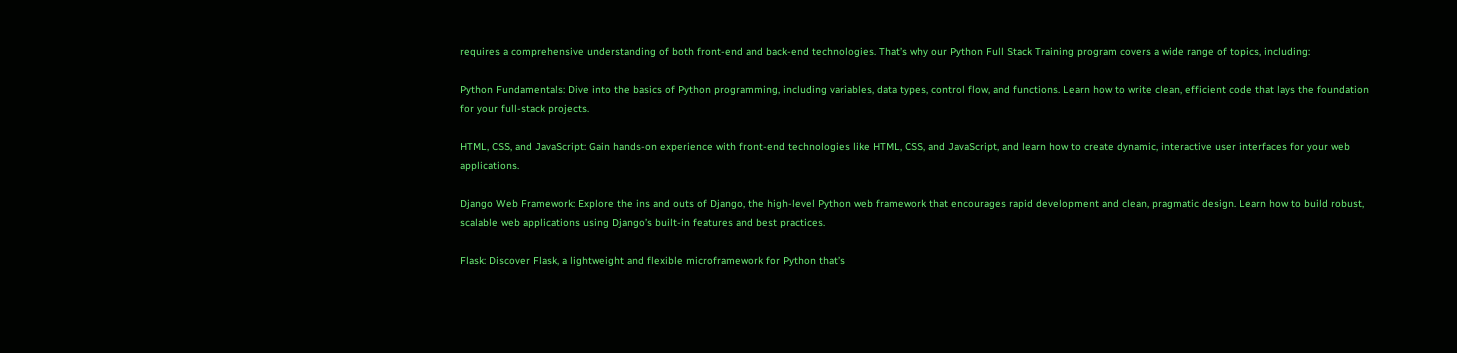requires a comprehensive understanding of both front-end and back-end technologies. That’s why our Python Full Stack Training program covers a wide range of topics, including:

Python Fundamentals: Dive into the basics of Python programming, including variables, data types, control flow, and functions. Learn how to write clean, efficient code that lays the foundation for your full-stack projects.

HTML, CSS, and JavaScript: Gain hands-on experience with front-end technologies like HTML, CSS, and JavaScript, and learn how to create dynamic, interactive user interfaces for your web applications.

Django Web Framework: Explore the ins and outs of Django, the high-level Python web framework that encourages rapid development and clean, pragmatic design. Learn how to build robust, scalable web applications using Django’s built-in features and best practices.

Flask: Discover Flask, a lightweight and flexible microframework for Python that’s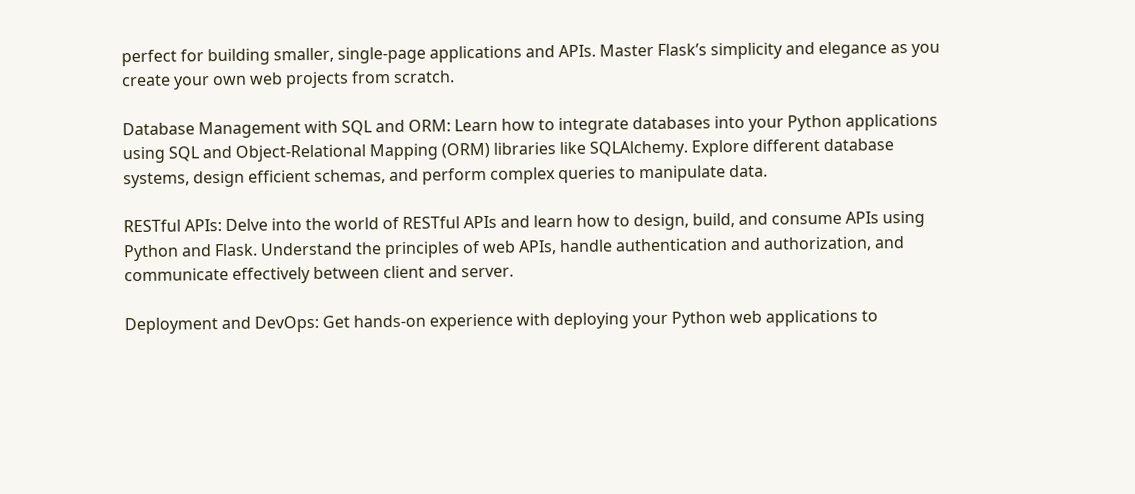perfect for building smaller, single-page applications and APIs. Master Flask’s simplicity and elegance as you create your own web projects from scratch.

Database Management with SQL and ORM: Learn how to integrate databases into your Python applications using SQL and Object-Relational Mapping (ORM) libraries like SQLAlchemy. Explore different database systems, design efficient schemas, and perform complex queries to manipulate data.

RESTful APIs: Delve into the world of RESTful APIs and learn how to design, build, and consume APIs using Python and Flask. Understand the principles of web APIs, handle authentication and authorization, and communicate effectively between client and server.

Deployment and DevOps: Get hands-on experience with deploying your Python web applications to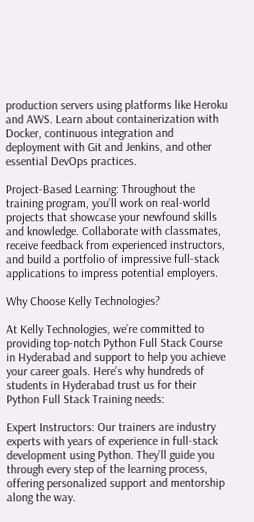production servers using platforms like Heroku and AWS. Learn about containerization with Docker, continuous integration and deployment with Git and Jenkins, and other essential DevOps practices.

Project-Based Learning: Throughout the training program, you’ll work on real-world projects that showcase your newfound skills and knowledge. Collaborate with classmates, receive feedback from experienced instructors, and build a portfolio of impressive full-stack applications to impress potential employers.

Why Choose Kelly Technologies?

At Kelly Technologies, we’re committed to providing top-notch Python Full Stack Course in Hyderabad and support to help you achieve your career goals. Here’s why hundreds of students in Hyderabad trust us for their Python Full Stack Training needs:

Expert Instructors: Our trainers are industry experts with years of experience in full-stack development using Python. They’ll guide you through every step of the learning process, offering personalized support and mentorship along the way.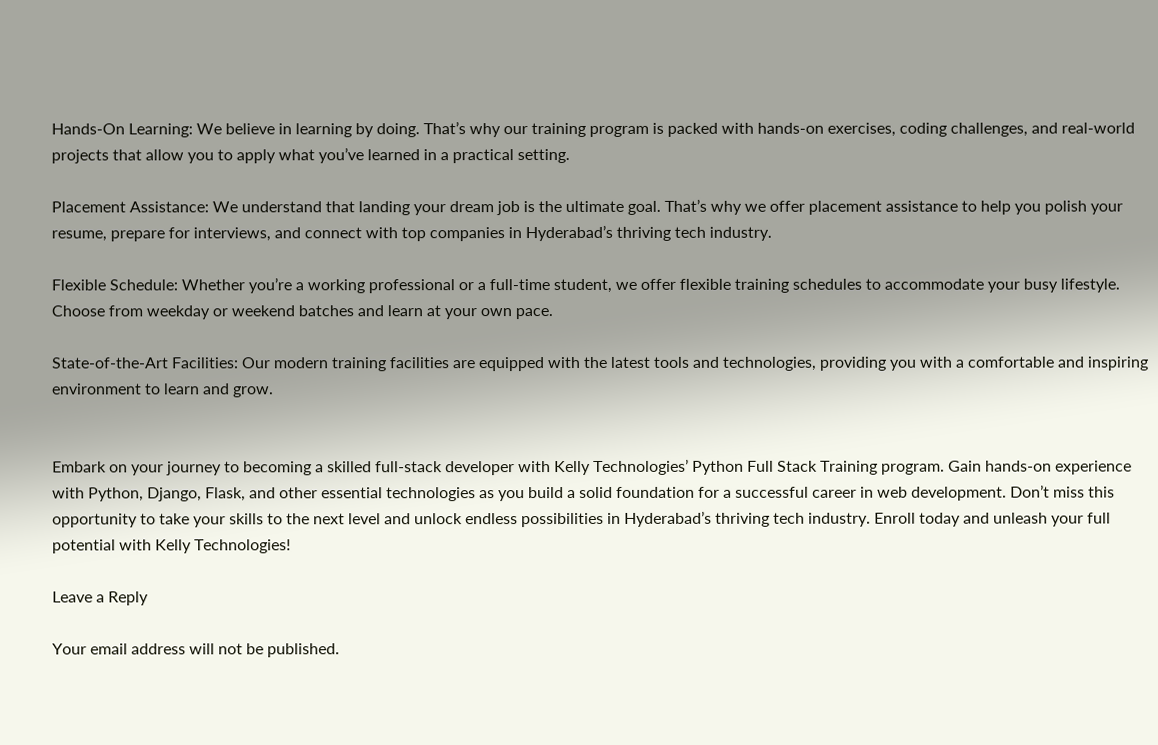Hands-On Learning: We believe in learning by doing. That’s why our training program is packed with hands-on exercises, coding challenges, and real-world projects that allow you to apply what you’ve learned in a practical setting.

Placement Assistance: We understand that landing your dream job is the ultimate goal. That’s why we offer placement assistance to help you polish your resume, prepare for interviews, and connect with top companies in Hyderabad’s thriving tech industry.

Flexible Schedule: Whether you’re a working professional or a full-time student, we offer flexible training schedules to accommodate your busy lifestyle. Choose from weekday or weekend batches and learn at your own pace.

State-of-the-Art Facilities: Our modern training facilities are equipped with the latest tools and technologies, providing you with a comfortable and inspiring environment to learn and grow.


Embark on your journey to becoming a skilled full-stack developer with Kelly Technologies’ Python Full Stack Training program. Gain hands-on experience with Python, Django, Flask, and other essential technologies as you build a solid foundation for a successful career in web development. Don’t miss this opportunity to take your skills to the next level and unlock endless possibilities in Hyderabad’s thriving tech industry. Enroll today and unleash your full potential with Kelly Technologies!

Leave a Reply

Your email address will not be published.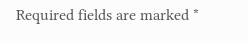Required fields are marked *